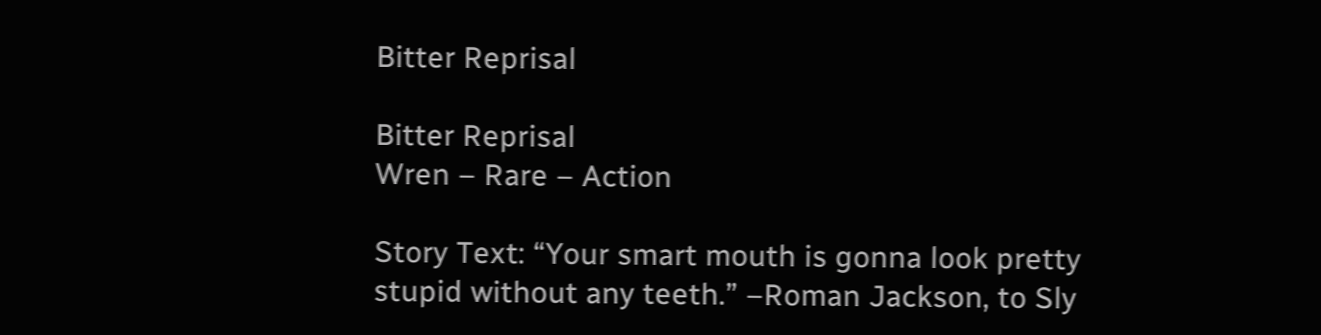Bitter Reprisal

Bitter Reprisal
Wren – Rare – Action

Story Text: “Your smart mouth is gonna look pretty stupid without any teeth.” –Roman Jackson, to Sly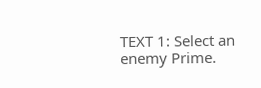TEXT 1: Select an enemy Prime.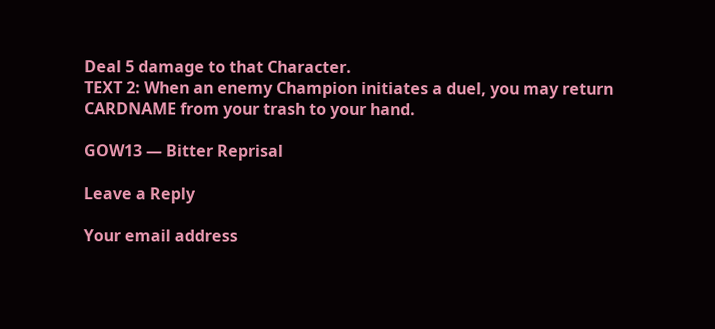Deal 5 damage to that Character.
TEXT 2: When an enemy Champion initiates a duel, you may return CARDNAME from your trash to your hand.

GOW13 — Bitter Reprisal

Leave a Reply

Your email address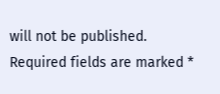will not be published. Required fields are marked *